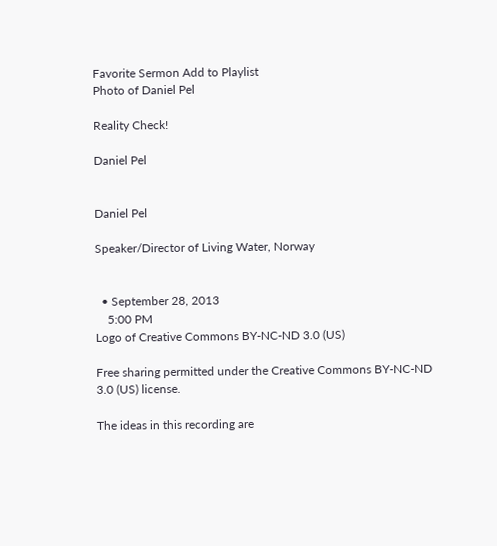Favorite Sermon Add to Playlist
Photo of Daniel Pel

Reality Check!

Daniel Pel


Daniel Pel

Speaker/Director of Living Water, Norway


  • September 28, 2013
    5:00 PM
Logo of Creative Commons BY-NC-ND 3.0 (US)

Free sharing permitted under the Creative Commons BY-NC-ND 3.0 (US) license.

The ideas in this recording are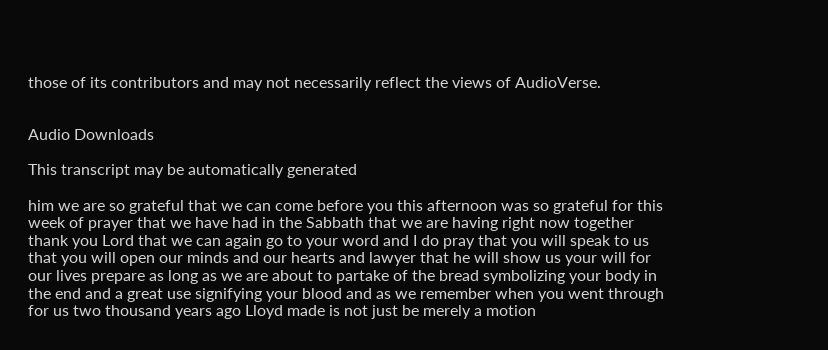those of its contributors and may not necessarily reflect the views of AudioVerse.


Audio Downloads

This transcript may be automatically generated

him we are so grateful that we can come before you this afternoon was so grateful for this week of prayer that we have had in the Sabbath that we are having right now together thank you Lord that we can again go to your word and I do pray that you will speak to us that you will open our minds and our hearts and lawyer that he will show us your will for our lives prepare as long as we are about to partake of the bread symbolizing your body in the end and a great use signifying your blood and as we remember when you went through for us two thousand years ago Lloyd made is not just be merely a motion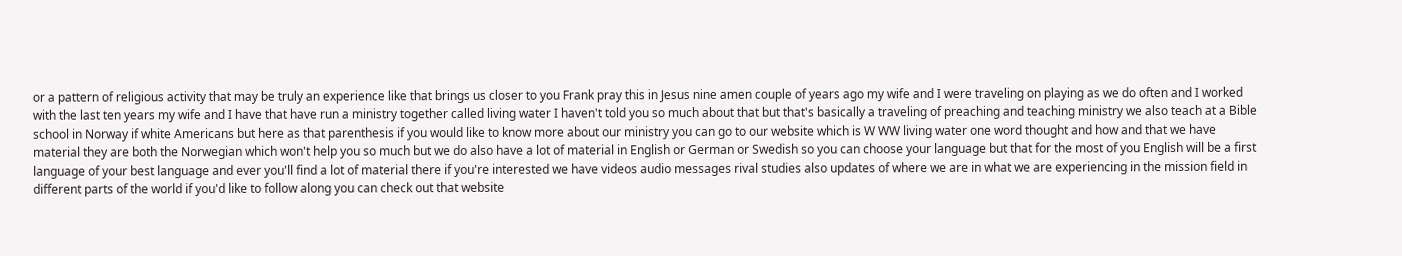or a pattern of religious activity that may be truly an experience like that brings us closer to you Frank pray this in Jesus nine amen couple of years ago my wife and I were traveling on playing as we do often and I worked with the last ten years my wife and I have that have run a ministry together called living water I haven't told you so much about that but that's basically a traveling of preaching and teaching ministry we also teach at a Bible school in Norway if white Americans but here as that parenthesis if you would like to know more about our ministry you can go to our website which is W WW living water one word thought and how and that we have material they are both the Norwegian which won't help you so much but we do also have a lot of material in English or German or Swedish so you can choose your language but that for the most of you English will be a first language of your best language and ever you'll find a lot of material there if you're interested we have videos audio messages rival studies also updates of where we are in what we are experiencing in the mission field in different parts of the world if you'd like to follow along you can check out that website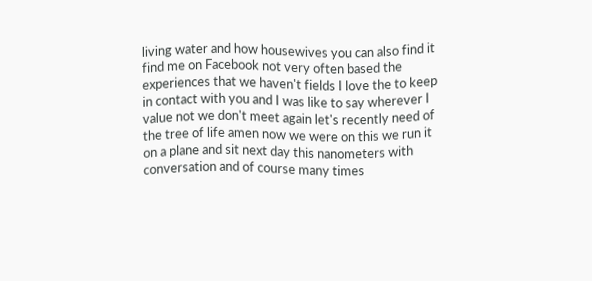living water and how housewives you can also find it find me on Facebook not very often based the experiences that we haven't fields I love the to keep in contact with you and I was like to say wherever I value not we don't meet again let's recently need of the tree of life amen now we were on this we run it on a plane and sit next day this nanometers with conversation and of course many times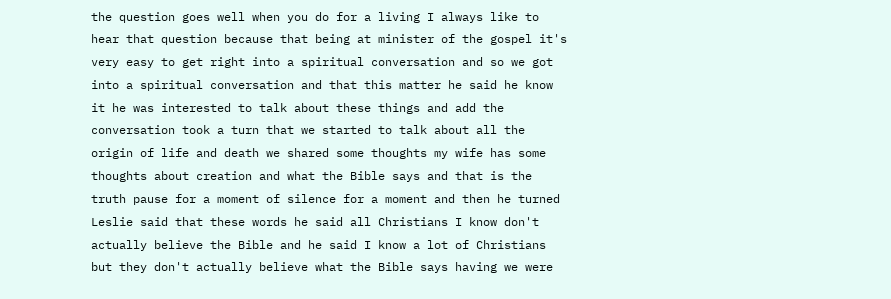the question goes well when you do for a living I always like to hear that question because that being at minister of the gospel it's very easy to get right into a spiritual conversation and so we got into a spiritual conversation and that this matter he said he know it he was interested to talk about these things and add the conversation took a turn that we started to talk about all the origin of life and death we shared some thoughts my wife has some thoughts about creation and what the Bible says and that is the truth pause for a moment of silence for a moment and then he turned Leslie said that these words he said all Christians I know don't actually believe the Bible and he said I know a lot of Christians but they don't actually believe what the Bible says having we were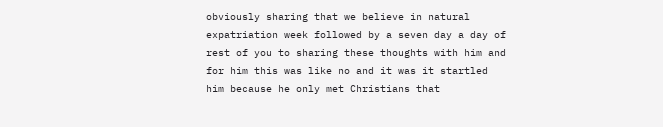obviously sharing that we believe in natural expatriation week followed by a seven day a day of rest of you to sharing these thoughts with him and for him this was like no and it was it startled him because he only met Christians that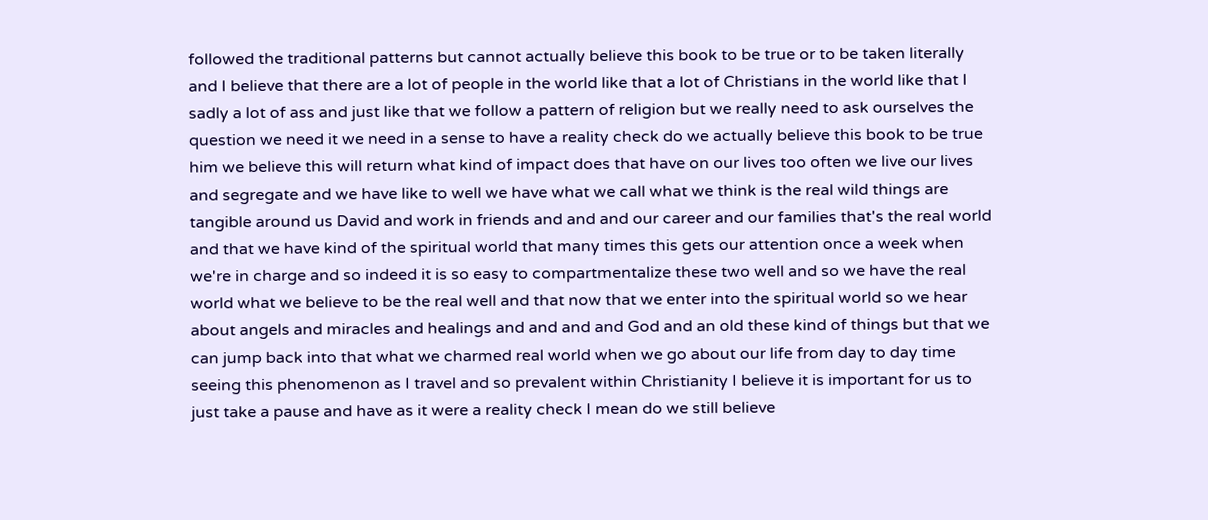followed the traditional patterns but cannot actually believe this book to be true or to be taken literally and I believe that there are a lot of people in the world like that a lot of Christians in the world like that I sadly a lot of ass and just like that we follow a pattern of religion but we really need to ask ourselves the question we need it we need in a sense to have a reality check do we actually believe this book to be true him we believe this will return what kind of impact does that have on our lives too often we live our lives and segregate and we have like to well we have what we call what we think is the real wild things are tangible around us David and work in friends and and and our career and our families that's the real world and that we have kind of the spiritual world that many times this gets our attention once a week when we're in charge and so indeed it is so easy to compartmentalize these two well and so we have the real world what we believe to be the real well and that now that we enter into the spiritual world so we hear about angels and miracles and healings and and and and God and an old these kind of things but that we can jump back into that what we charmed real world when we go about our life from day to day time seeing this phenomenon as I travel and so prevalent within Christianity I believe it is important for us to just take a pause and have as it were a reality check I mean do we still believe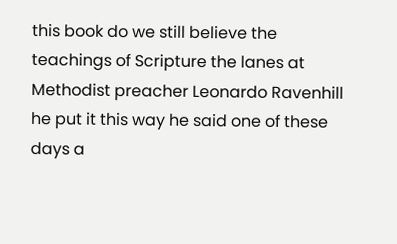this book do we still believe the teachings of Scripture the lanes at Methodist preacher Leonardo Ravenhill he put it this way he said one of these days a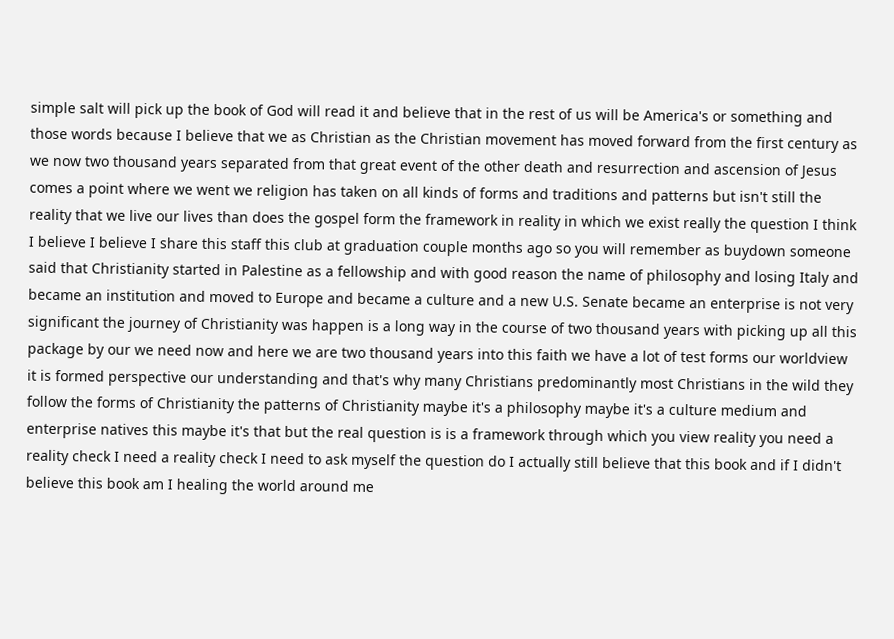simple salt will pick up the book of God will read it and believe that in the rest of us will be America's or something and those words because I believe that we as Christian as the Christian movement has moved forward from the first century as we now two thousand years separated from that great event of the other death and resurrection and ascension of Jesus comes a point where we went we religion has taken on all kinds of forms and traditions and patterns but isn't still the reality that we live our lives than does the gospel form the framework in reality in which we exist really the question I think I believe I believe I share this staff this club at graduation couple months ago so you will remember as buydown someone said that Christianity started in Palestine as a fellowship and with good reason the name of philosophy and losing Italy and became an institution and moved to Europe and became a culture and a new U.S. Senate became an enterprise is not very significant the journey of Christianity was happen is a long way in the course of two thousand years with picking up all this package by our we need now and here we are two thousand years into this faith we have a lot of test forms our worldview it is formed perspective our understanding and that's why many Christians predominantly most Christians in the wild they follow the forms of Christianity the patterns of Christianity maybe it's a philosophy maybe it's a culture medium and enterprise natives this maybe it's that but the real question is is a framework through which you view reality you need a reality check I need a reality check I need to ask myself the question do I actually still believe that this book and if I didn't believe this book am I healing the world around me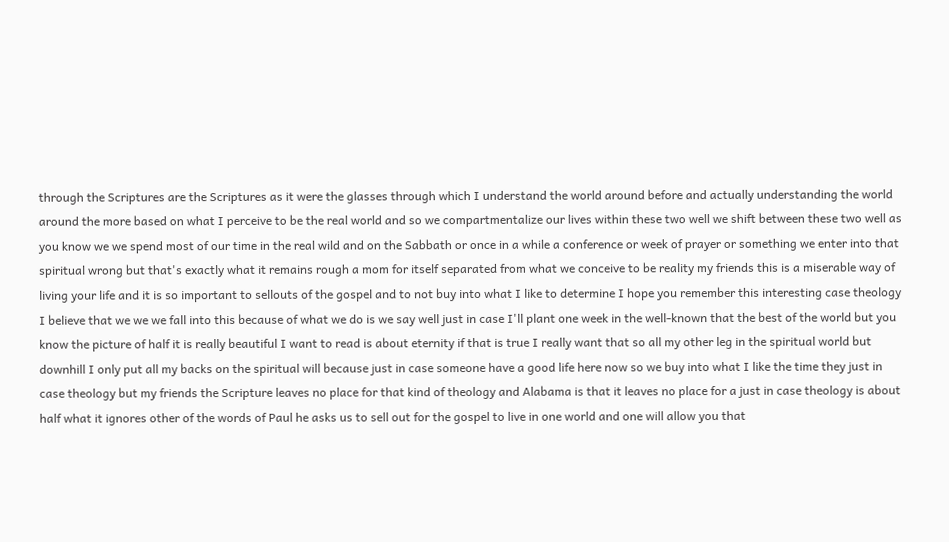through the Scriptures are the Scriptures as it were the glasses through which I understand the world around before and actually understanding the world around the more based on what I perceive to be the real world and so we compartmentalize our lives within these two well we shift between these two well as you know we we spend most of our time in the real wild and on the Sabbath or once in a while a conference or week of prayer or something we enter into that spiritual wrong but that's exactly what it remains rough a mom for itself separated from what we conceive to be reality my friends this is a miserable way of living your life and it is so important to sellouts of the gospel and to not buy into what I like to determine I hope you remember this interesting case theology I believe that we we we fall into this because of what we do is we say well just in case I'll plant one week in the well-known that the best of the world but you know the picture of half it is really beautiful I want to read is about eternity if that is true I really want that so all my other leg in the spiritual world but downhill I only put all my backs on the spiritual will because just in case someone have a good life here now so we buy into what I like the time they just in case theology but my friends the Scripture leaves no place for that kind of theology and Alabama is that it leaves no place for a just in case theology is about half what it ignores other of the words of Paul he asks us to sell out for the gospel to live in one world and one will allow you that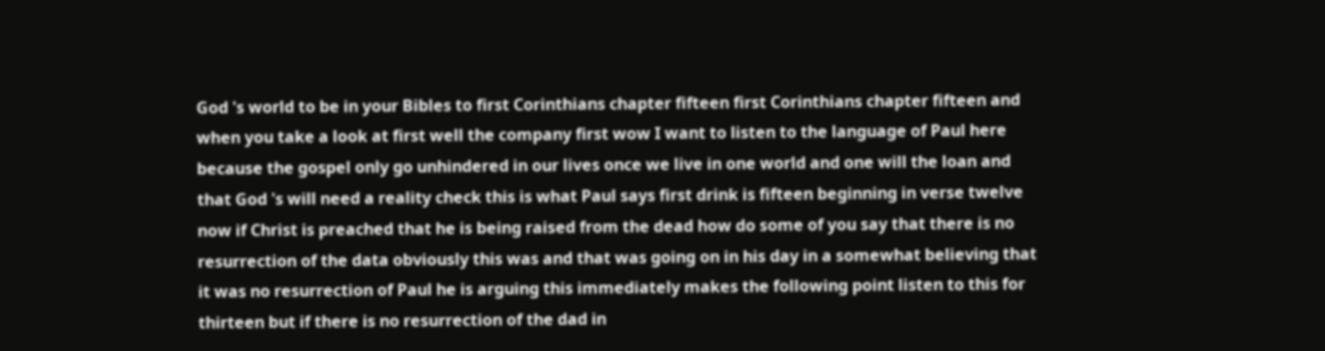God 's world to be in your Bibles to first Corinthians chapter fifteen first Corinthians chapter fifteen and when you take a look at first well the company first wow I want to listen to the language of Paul here because the gospel only go unhindered in our lives once we live in one world and one will the loan and that God 's will need a reality check this is what Paul says first drink is fifteen beginning in verse twelve now if Christ is preached that he is being raised from the dead how do some of you say that there is no resurrection of the data obviously this was and that was going on in his day in a somewhat believing that it was no resurrection of Paul he is arguing this immediately makes the following point listen to this for thirteen but if there is no resurrection of the dad in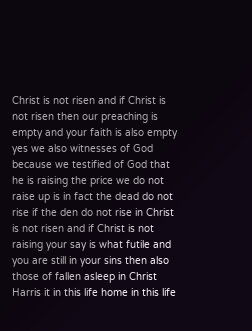Christ is not risen and if Christ is not risen then our preaching is empty and your faith is also empty yes we also witnesses of God because we testified of God that he is raising the price we do not raise up is in fact the dead do not rise if the den do not rise in Christ is not risen and if Christ is not raising your say is what futile and you are still in your sins then also those of fallen asleep in Christ Harris it in this life home in this life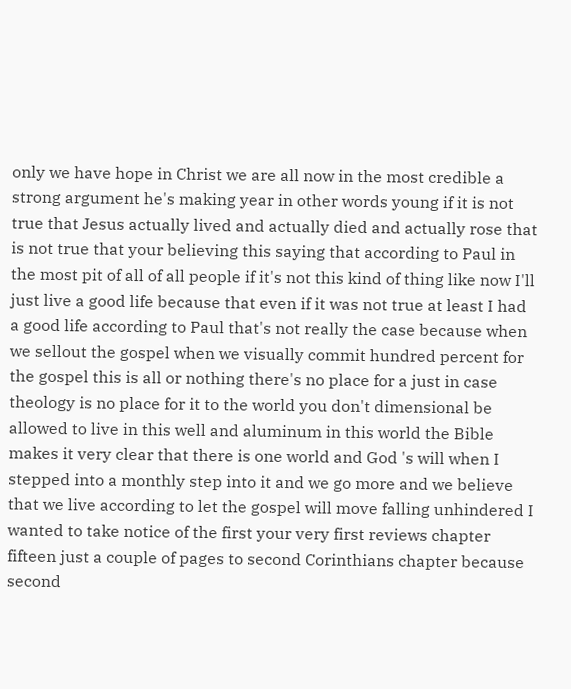only we have hope in Christ we are all now in the most credible a strong argument he's making year in other words young if it is not true that Jesus actually lived and actually died and actually rose that is not true that your believing this saying that according to Paul in the most pit of all of all people if it's not this kind of thing like now I'll just live a good life because that even if it was not true at least I had a good life according to Paul that's not really the case because when we sellout the gospel when we visually commit hundred percent for the gospel this is all or nothing there's no place for a just in case theology is no place for it to the world you don't dimensional be allowed to live in this well and aluminum in this world the Bible makes it very clear that there is one world and God 's will when I stepped into a monthly step into it and we go more and we believe that we live according to let the gospel will move falling unhindered I wanted to take notice of the first your very first reviews chapter fifteen just a couple of pages to second Corinthians chapter because second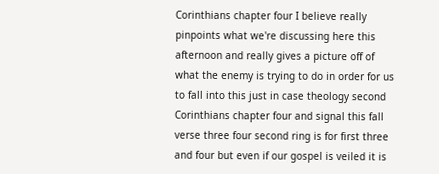Corinthians chapter four I believe really pinpoints what we're discussing here this afternoon and really gives a picture off of what the enemy is trying to do in order for us to fall into this just in case theology second Corinthians chapter four and signal this fall verse three four second ring is for first three and four but even if our gospel is veiled it is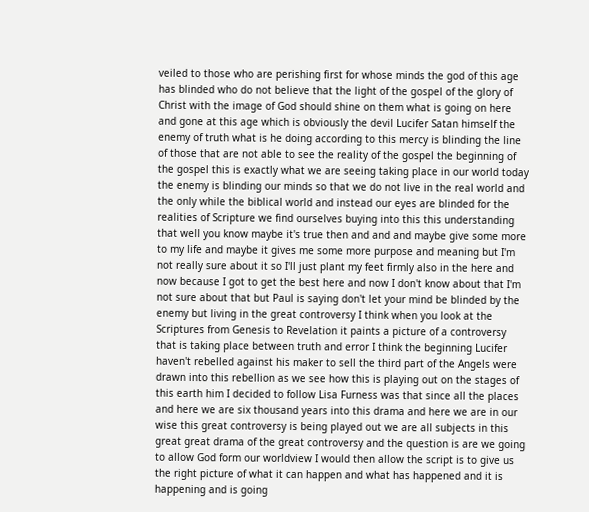veiled to those who are perishing first for whose minds the god of this age has blinded who do not believe that the light of the gospel of the glory of Christ with the image of God should shine on them what is going on here and gone at this age which is obviously the devil Lucifer Satan himself the enemy of truth what is he doing according to this mercy is blinding the line of those that are not able to see the reality of the gospel the beginning of the gospel this is exactly what we are seeing taking place in our world today the enemy is blinding our minds so that we do not live in the real world and the only while the biblical world and instead our eyes are blinded for the realities of Scripture we find ourselves buying into this this understanding that well you know maybe it's true then and and and maybe give some more to my life and maybe it gives me some more purpose and meaning but I'm not really sure about it so I'll just plant my feet firmly also in the here and now because I got to get the best here and now I don't know about that I'm not sure about that but Paul is saying don't let your mind be blinded by the enemy but living in the great controversy I think when you look at the Scriptures from Genesis to Revelation it paints a picture of a controversy that is taking place between truth and error I think the beginning Lucifer haven't rebelled against his maker to sell the third part of the Angels were drawn into this rebellion as we see how this is playing out on the stages of this earth him I decided to follow Lisa Furness was that since all the places and here we are six thousand years into this drama and here we are in our wise this great controversy is being played out we are all subjects in this great great drama of the great controversy and the question is are we going to allow God form our worldview I would then allow the script is to give us the right picture of what it can happen and what has happened and it is happening and is going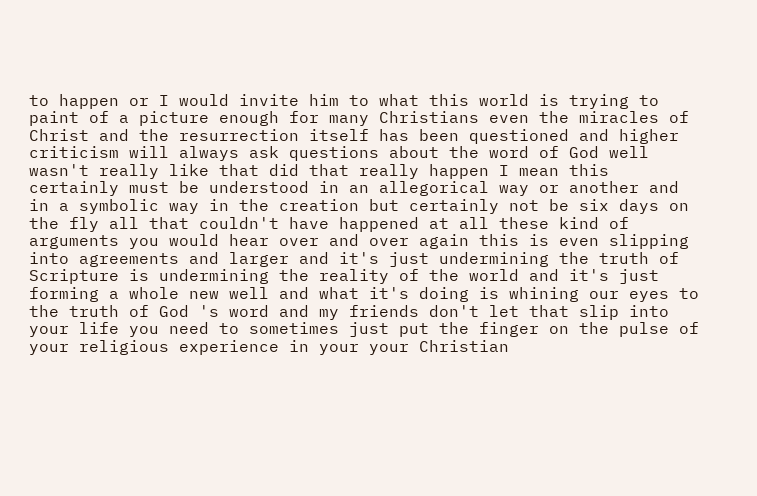to happen or I would invite him to what this world is trying to paint of a picture enough for many Christians even the miracles of Christ and the resurrection itself has been questioned and higher criticism will always ask questions about the word of God well wasn't really like that did that really happen I mean this certainly must be understood in an allegorical way or another and in a symbolic way in the creation but certainly not be six days on the fly all that couldn't have happened at all these kind of arguments you would hear over and over again this is even slipping into agreements and larger and it's just undermining the truth of Scripture is undermining the reality of the world and it's just forming a whole new well and what it's doing is whining our eyes to the truth of God 's word and my friends don't let that slip into your life you need to sometimes just put the finger on the pulse of your religious experience in your your Christian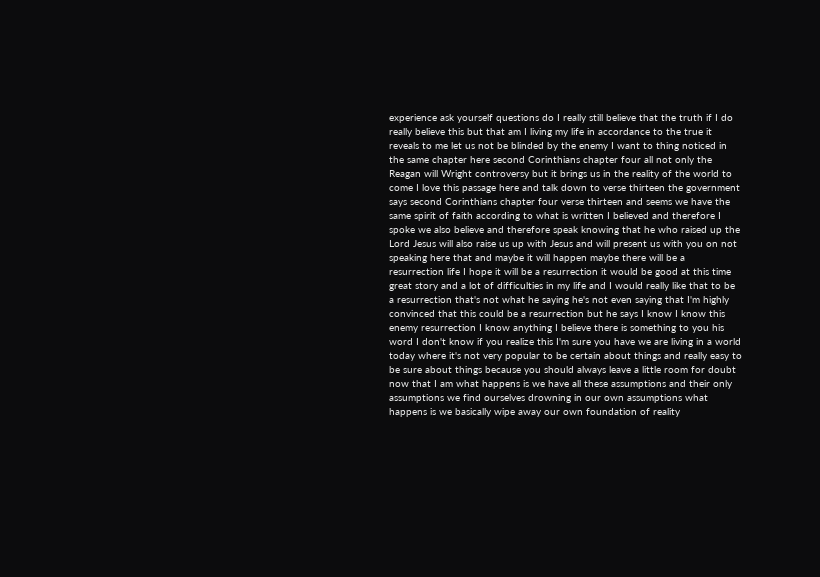experience ask yourself questions do I really still believe that the truth if I do really believe this but that am I living my life in accordance to the true it reveals to me let us not be blinded by the enemy I want to thing noticed in the same chapter here second Corinthians chapter four all not only the Reagan will Wright controversy but it brings us in the reality of the world to come I love this passage here and talk down to verse thirteen the government says second Corinthians chapter four verse thirteen and seems we have the same spirit of faith according to what is written I believed and therefore I spoke we also believe and therefore speak knowing that he who raised up the Lord Jesus will also raise us up with Jesus and will present us with you on not speaking here that and maybe it will happen maybe there will be a resurrection life I hope it will be a resurrection it would be good at this time great story and a lot of difficulties in my life and I would really like that to be a resurrection that's not what he saying he's not even saying that I'm highly convinced that this could be a resurrection but he says I know I know this enemy resurrection I know anything I believe there is something to you his word I don't know if you realize this I'm sure you have we are living in a world today where it's not very popular to be certain about things and really easy to be sure about things because you should always leave a little room for doubt now that I am what happens is we have all these assumptions and their only assumptions we find ourselves drowning in our own assumptions what happens is we basically wipe away our own foundation of reality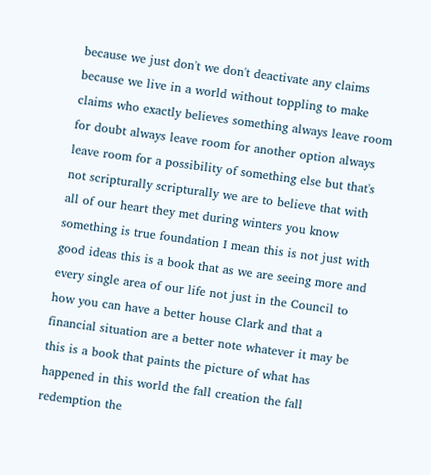because we just don't we don't deactivate any claims because we live in a world without toppling to make claims who exactly believes something always leave room for doubt always leave room for another option always leave room for a possibility of something else but that's not scripturally scripturally we are to believe that with all of our heart they met during winters you know something is true foundation I mean this is not just with good ideas this is a book that as we are seeing more and every single area of our life not just in the Council to how you can have a better house Clark and that a financial situation are a better note whatever it may be this is a book that paints the picture of what has happened in this world the fall creation the fall redemption the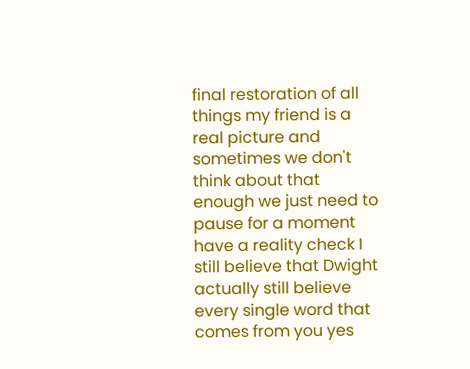final restoration of all things my friend is a real picture and sometimes we don't think about that enough we just need to pause for a moment have a reality check I still believe that Dwight actually still believe every single word that comes from you yes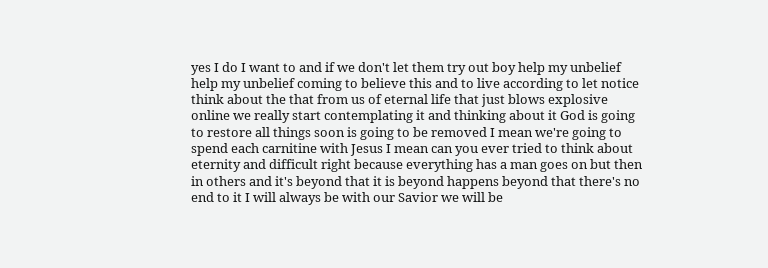yes I do I want to and if we don't let them try out boy help my unbelief help my unbelief coming to believe this and to live according to let notice think about the that from us of eternal life that just blows explosive online we really start contemplating it and thinking about it God is going to restore all things soon is going to be removed I mean we're going to spend each carnitine with Jesus I mean can you ever tried to think about eternity and difficult right because everything has a man goes on but then in others and it's beyond that it is beyond happens beyond that there's no end to it I will always be with our Savior we will be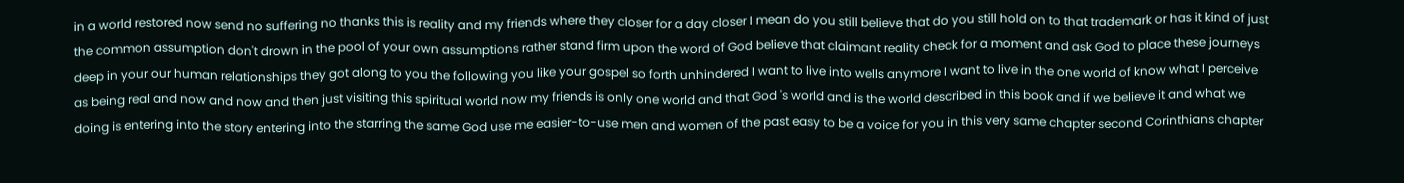in a world restored now send no suffering no thanks this is reality and my friends where they closer for a day closer I mean do you still believe that do you still hold on to that trademark or has it kind of just the common assumption don't drown in the pool of your own assumptions rather stand firm upon the word of God believe that claimant reality check for a moment and ask God to place these journeys deep in your our human relationships they got along to you the following you like your gospel so forth unhindered I want to live into wells anymore I want to live in the one world of know what I perceive as being real and now and now and then just visiting this spiritual world now my friends is only one world and that God 's world and is the world described in this book and if we believe it and what we doing is entering into the story entering into the starring the same God use me easier-to-use men and women of the past easy to be a voice for you in this very same chapter second Corinthians chapter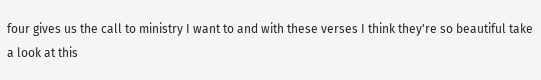four gives us the call to ministry I want to and with these verses I think they're so beautiful take a look at this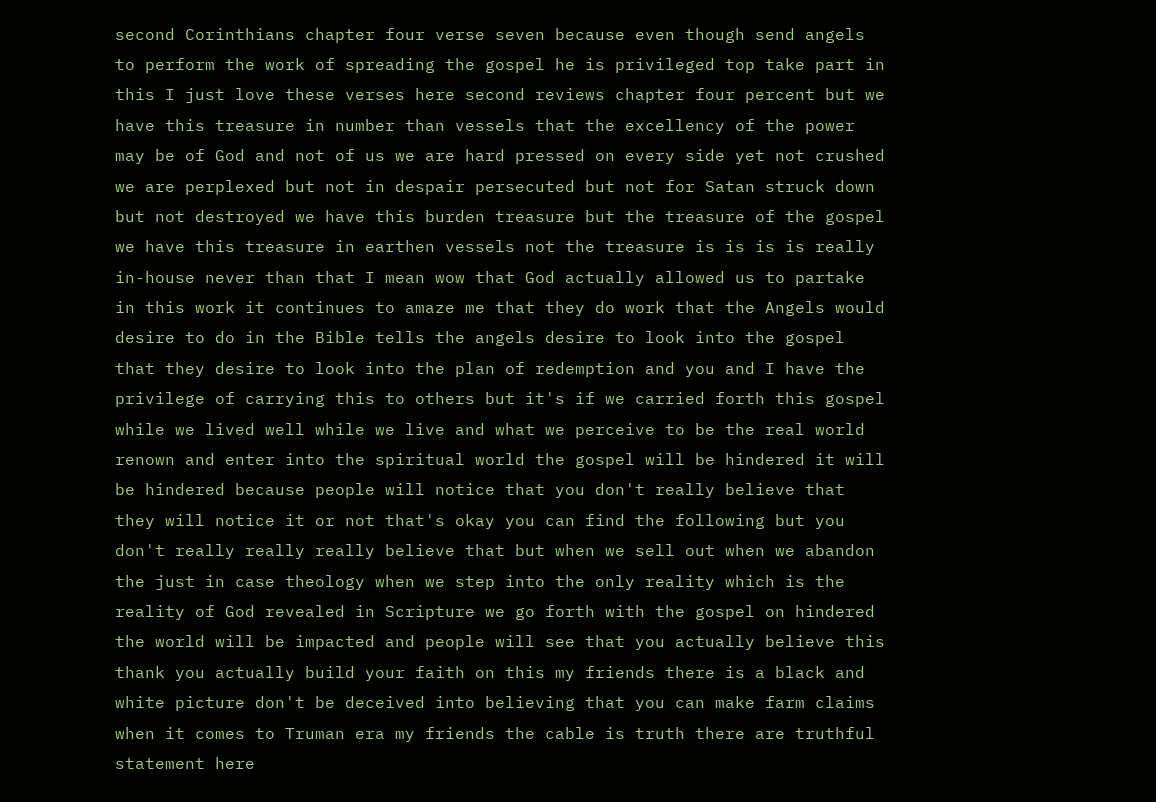second Corinthians chapter four verse seven because even though send angels to perform the work of spreading the gospel he is privileged top take part in this I just love these verses here second reviews chapter four percent but we have this treasure in number than vessels that the excellency of the power may be of God and not of us we are hard pressed on every side yet not crushed we are perplexed but not in despair persecuted but not for Satan struck down but not destroyed we have this burden treasure but the treasure of the gospel we have this treasure in earthen vessels not the treasure is is is is really in-house never than that I mean wow that God actually allowed us to partake in this work it continues to amaze me that they do work that the Angels would desire to do in the Bible tells the angels desire to look into the gospel that they desire to look into the plan of redemption and you and I have the privilege of carrying this to others but it's if we carried forth this gospel while we lived well while we live and what we perceive to be the real world renown and enter into the spiritual world the gospel will be hindered it will be hindered because people will notice that you don't really believe that they will notice it or not that's okay you can find the following but you don't really really really believe that but when we sell out when we abandon the just in case theology when we step into the only reality which is the reality of God revealed in Scripture we go forth with the gospel on hindered the world will be impacted and people will see that you actually believe this thank you actually build your faith on this my friends there is a black and white picture don't be deceived into believing that you can make farm claims when it comes to Truman era my friends the cable is truth there are truthful statement here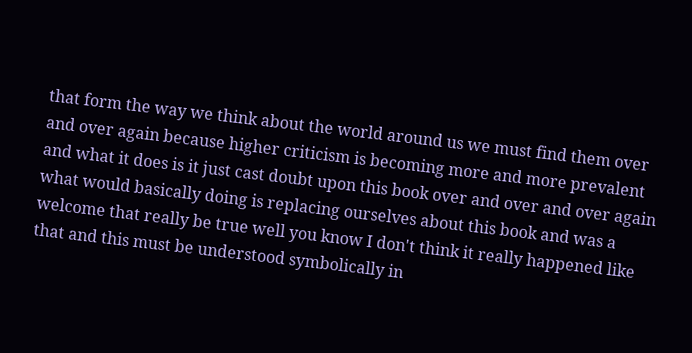that form the way we think about the world around us we must find them over and over again because higher criticism is becoming more and more prevalent and what it does is it just cast doubt upon this book over and over and over again what would basically doing is replacing ourselves about this book and was a welcome that really be true well you know I don't think it really happened like that and this must be understood symbolically in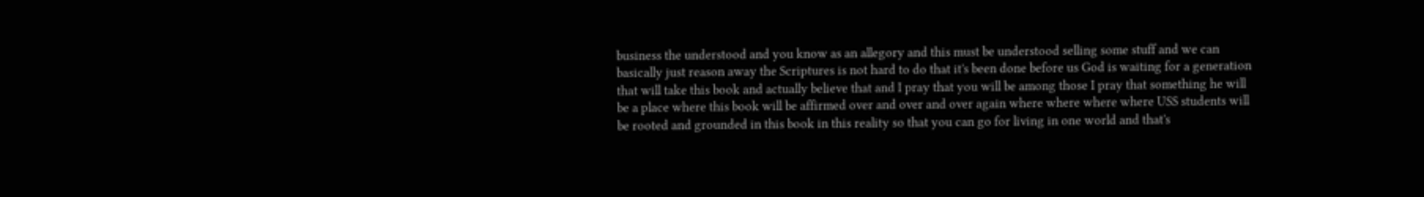business the understood and you know as an allegory and this must be understood selling some stuff and we can basically just reason away the Scriptures is not hard to do that it's been done before us God is waiting for a generation that will take this book and actually believe that and I pray that you will be among those I pray that something he will be a place where this book will be affirmed over and over and over again where where where where USS students will be rooted and grounded in this book in this reality so that you can go for living in one world and that's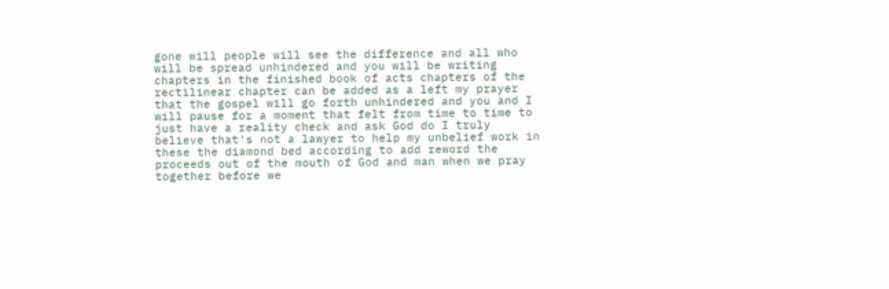gone will people will see the difference and all who will be spread unhindered and you will be writing chapters in the finished book of acts chapters of the rectilinear chapter can be added as a left my prayer that the gospel will go forth unhindered and you and I will pause for a moment that felt from time to time to just have a reality check and ask God do I truly believe that's not a lawyer to help my unbelief work in these the diamond bed according to add reword the proceeds out of the mouth of God and man when we pray together before we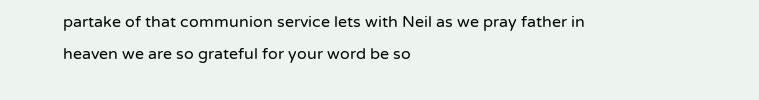partake of that communion service lets with Neil as we pray father in heaven we are so grateful for your word be so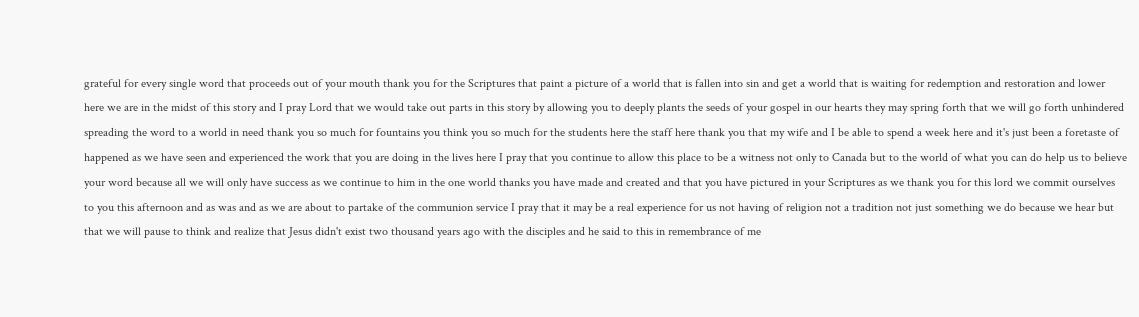grateful for every single word that proceeds out of your mouth thank you for the Scriptures that paint a picture of a world that is fallen into sin and get a world that is waiting for redemption and restoration and lower here we are in the midst of this story and I pray Lord that we would take out parts in this story by allowing you to deeply plants the seeds of your gospel in our hearts they may spring forth that we will go forth unhindered spreading the word to a world in need thank you so much for fountains you think you so much for the students here the staff here thank you that my wife and I be able to spend a week here and it's just been a foretaste of happened as we have seen and experienced the work that you are doing in the lives here I pray that you continue to allow this place to be a witness not only to Canada but to the world of what you can do help us to believe your word because all we will only have success as we continue to him in the one world thanks you have made and created and that you have pictured in your Scriptures as we thank you for this lord we commit ourselves to you this afternoon and as was and as we are about to partake of the communion service I pray that it may be a real experience for us not having of religion not a tradition not just something we do because we hear but that we will pause to think and realize that Jesus didn't exist two thousand years ago with the disciples and he said to this in remembrance of me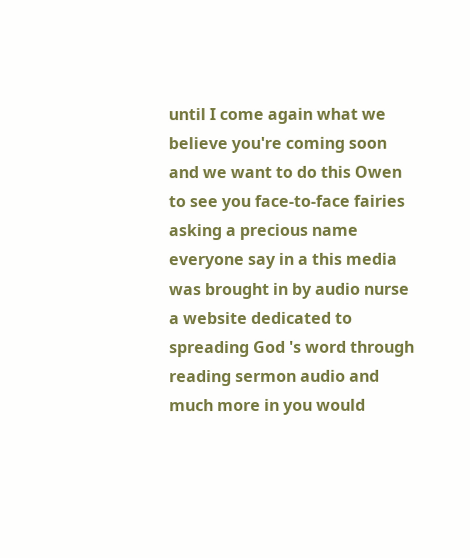until I come again what we believe you're coming soon and we want to do this Owen to see you face-to-face fairies asking a precious name everyone say in a this media was brought in by audio nurse a website dedicated to spreading God 's word through reading sermon audio and much more in you would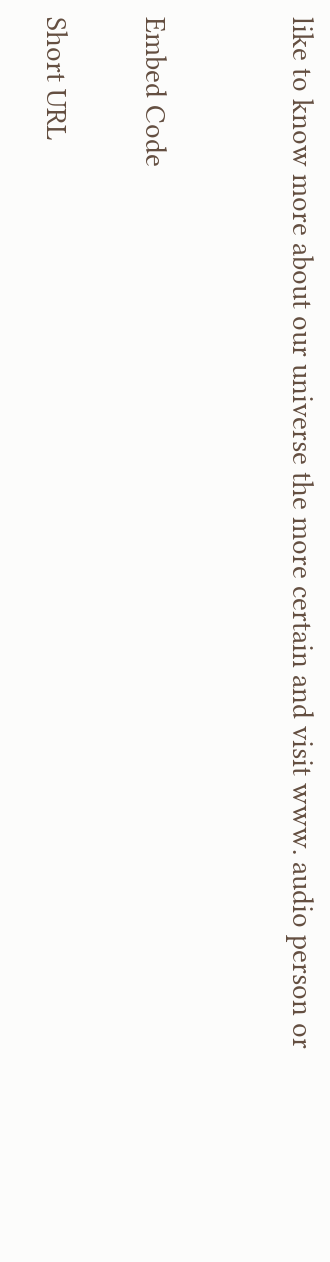like to know more about our universe the more certain and visit www. audio person or


Embed Code

Short URL